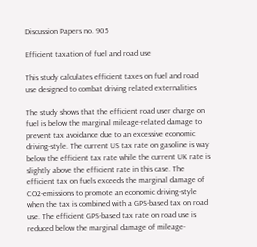Discussion Papers no. 905

Efficient taxation of fuel and road use

This study calculates efficient taxes on fuel and road use designed to combat driving related externalities

The study shows that the efficient road user charge on fuel is below the marginal mileage-related damage to prevent tax avoidance due to an excessive economic driving-style. The current US tax rate on gasoline is way below the efficient tax rate while the current UK rate is slightly above the efficient rate in this case. The efficient tax on fuels exceeds the marginal damage of CO2-emissions to promote an economic driving-style when the tax is combined with a GPS-based tax on road use. The efficient GPS-based tax rate on road use is reduced below the marginal damage of mileage-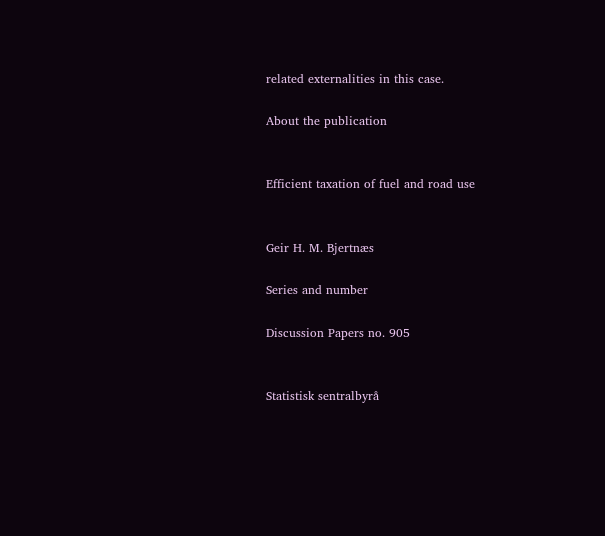related externalities in this case.

About the publication


Efficient taxation of fuel and road use


Geir H. M. Bjertnæs

Series and number

Discussion Papers no. 905


Statistisk sentralbyrå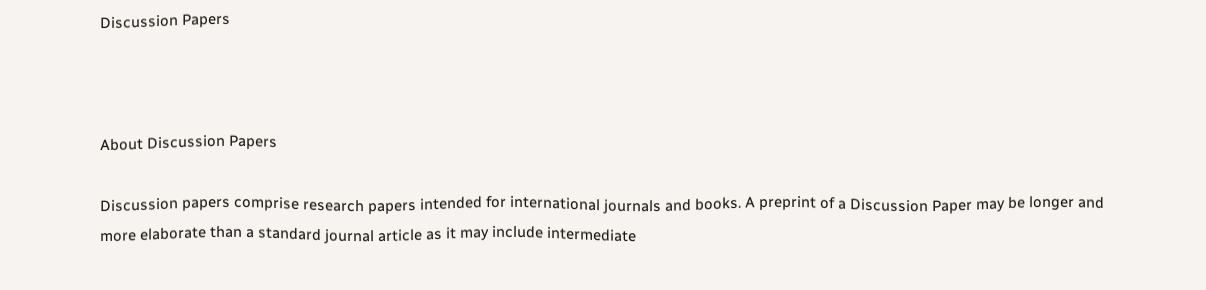Discussion Papers



About Discussion Papers

Discussion papers comprise research papers intended for international journals and books. A preprint of a Discussion Paper may be longer and more elaborate than a standard journal article as it may include intermediate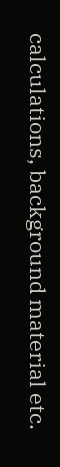calculations, background material etc.